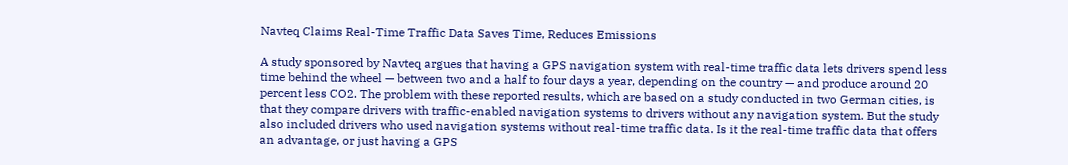Navteq Claims Real-Time Traffic Data Saves Time, Reduces Emissions

A study sponsored by Navteq argues that having a GPS navigation system with real-time traffic data lets drivers spend less time behind the wheel — between two and a half to four days a year, depending on the country — and produce around 20 percent less CO2. The problem with these reported results, which are based on a study conducted in two German cities, is that they compare drivers with traffic-enabled navigation systems to drivers without any navigation system. But the study also included drivers who used navigation systems without real-time traffic data. Is it the real-time traffic data that offers an advantage, or just having a GPS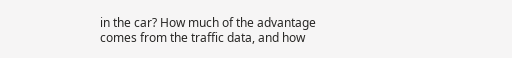in the car? How much of the advantage comes from the traffic data, and how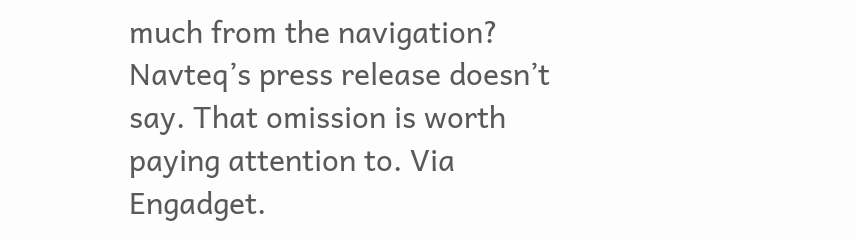much from the navigation? Navteq’s press release doesn’t say. That omission is worth paying attention to. Via Engadget.